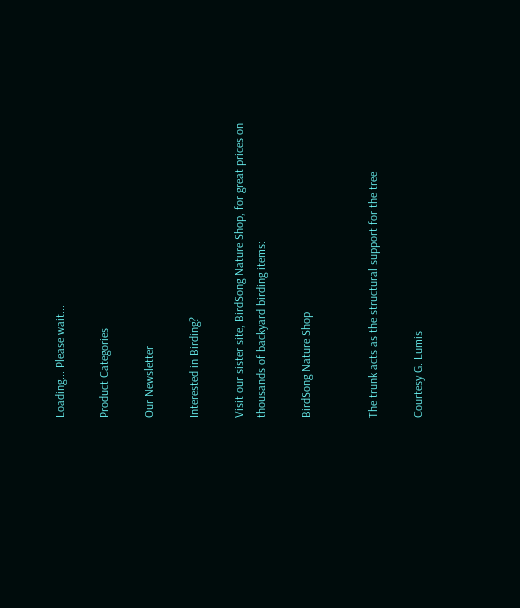Loading... Please wait...

Product Categories

Our Newsletter

Interested in Birding?

Visit our sister site, BirdSong Nature Shop, for great prices on thousands of backyard birding items:

BirdSong Nature Shop


The trunk acts as the structural support for the tree

Courtesy G. Lumis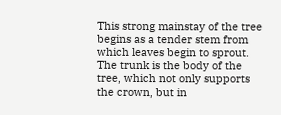This strong mainstay of the tree begins as a tender stem from which leaves begin to sprout. The trunk is the body of the tree, which not only supports the crown, but in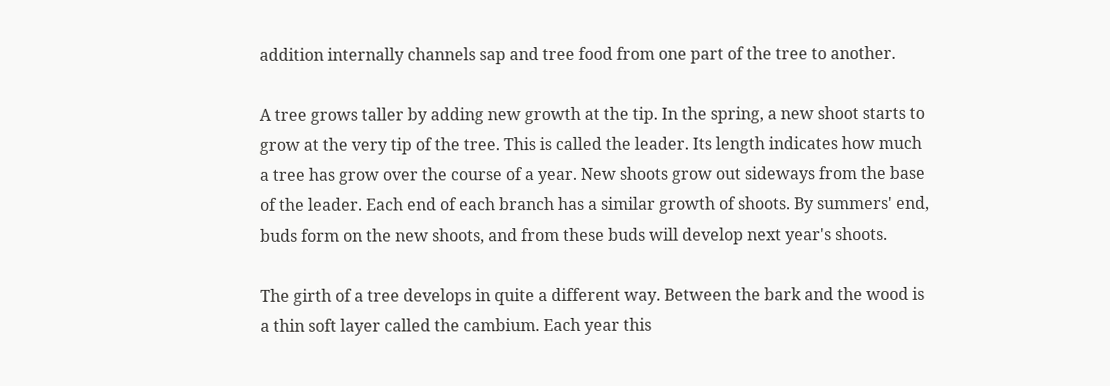addition internally channels sap and tree food from one part of the tree to another.

A tree grows taller by adding new growth at the tip. In the spring, a new shoot starts to grow at the very tip of the tree. This is called the leader. Its length indicates how much a tree has grow over the course of a year. New shoots grow out sideways from the base of the leader. Each end of each branch has a similar growth of shoots. By summers' end, buds form on the new shoots, and from these buds will develop next year's shoots.

The girth of a tree develops in quite a different way. Between the bark and the wood is a thin soft layer called the cambium. Each year this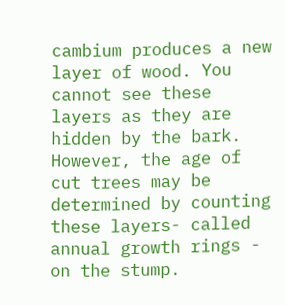cambium produces a new layer of wood. You cannot see these layers as they are hidden by the bark. However, the age of cut trees may be determined by counting these layers- called annual growth rings - on the stump.